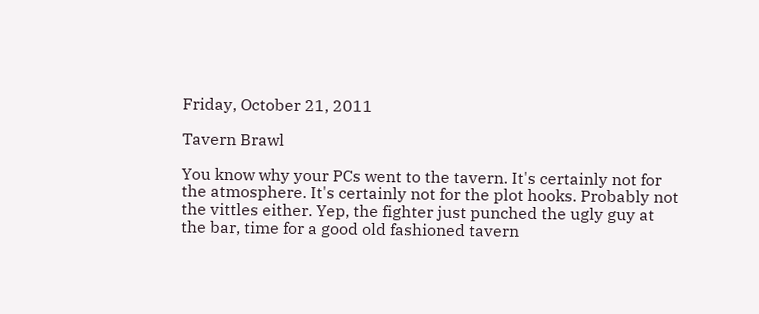Friday, October 21, 2011

Tavern Brawl

You know why your PCs went to the tavern. It's certainly not for the atmosphere. It's certainly not for the plot hooks. Probably not the vittles either. Yep, the fighter just punched the ugly guy at the bar, time for a good old fashioned tavern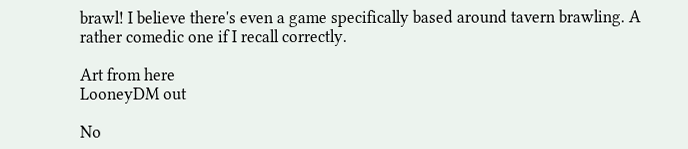brawl! I believe there's even a game specifically based around tavern brawling. A rather comedic one if I recall correctly.

Art from here
LooneyDM out

No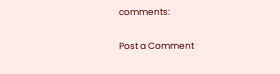comments:

Post a Comment